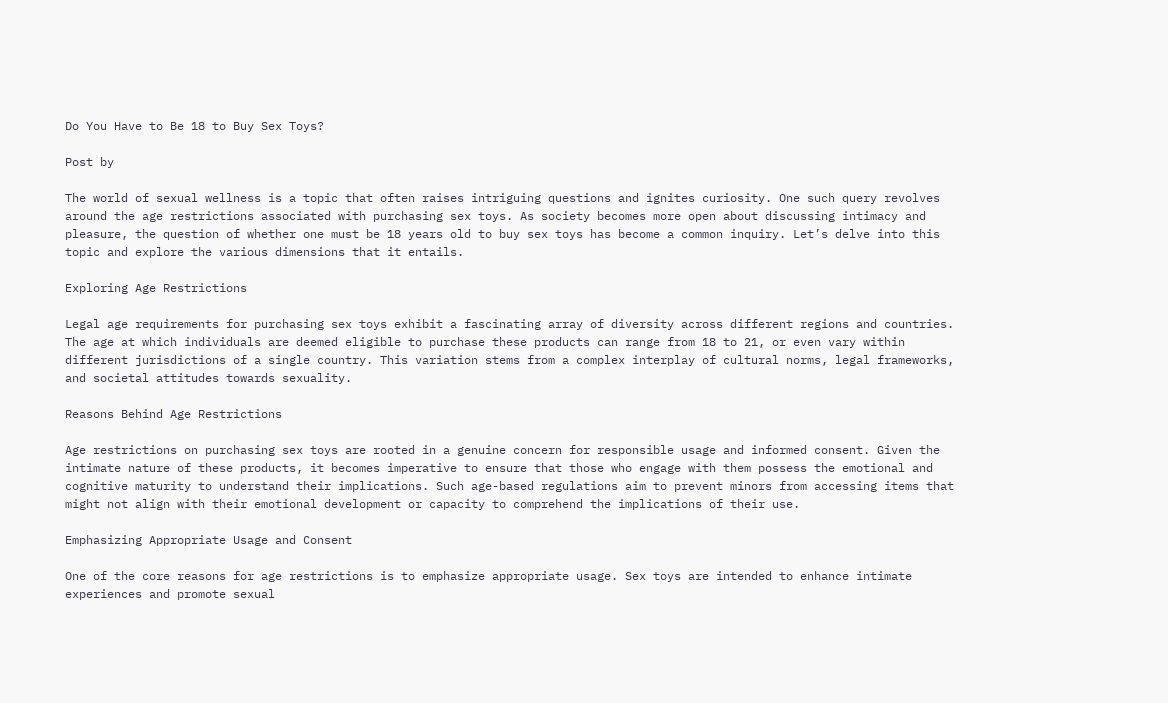Do You Have to Be 18 to Buy Sex Toys?

Post by

The world of sexual wellness is a topic that often raises intriguing questions and ignites curiosity. One such query revolves around the age restrictions associated with purchasing sex toys. As society becomes more open about discussing intimacy and pleasure, the question of whether one must be 18 years old to buy sex toys has become a common inquiry. Let’s delve into this topic and explore the various dimensions that it entails.

Exploring Age Restrictions

Legal age requirements for purchasing sex toys exhibit a fascinating array of diversity across different regions and countries. The age at which individuals are deemed eligible to purchase these products can range from 18 to 21, or even vary within different jurisdictions of a single country. This variation stems from a complex interplay of cultural norms, legal frameworks, and societal attitudes towards sexuality.

Reasons Behind Age Restrictions

Age restrictions on purchasing sex toys are rooted in a genuine concern for responsible usage and informed consent. Given the intimate nature of these products, it becomes imperative to ensure that those who engage with them possess the emotional and cognitive maturity to understand their implications. Such age-based regulations aim to prevent minors from accessing items that might not align with their emotional development or capacity to comprehend the implications of their use.

Emphasizing Appropriate Usage and Consent

One of the core reasons for age restrictions is to emphasize appropriate usage. Sex toys are intended to enhance intimate experiences and promote sexual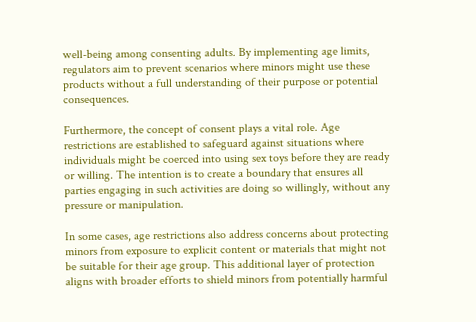well-being among consenting adults. By implementing age limits, regulators aim to prevent scenarios where minors might use these products without a full understanding of their purpose or potential consequences.

Furthermore, the concept of consent plays a vital role. Age restrictions are established to safeguard against situations where individuals might be coerced into using sex toys before they are ready or willing. The intention is to create a boundary that ensures all parties engaging in such activities are doing so willingly, without any pressure or manipulation.

In some cases, age restrictions also address concerns about protecting minors from exposure to explicit content or materials that might not be suitable for their age group. This additional layer of protection aligns with broader efforts to shield minors from potentially harmful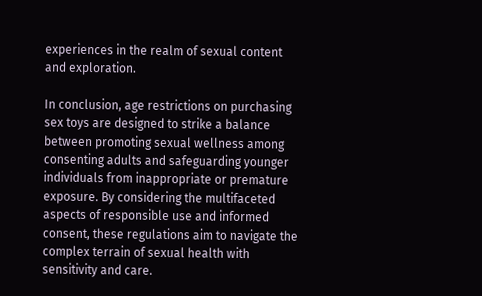experiences in the realm of sexual content and exploration.

In conclusion, age restrictions on purchasing sex toys are designed to strike a balance between promoting sexual wellness among consenting adults and safeguarding younger individuals from inappropriate or premature exposure. By considering the multifaceted aspects of responsible use and informed consent, these regulations aim to navigate the complex terrain of sexual health with sensitivity and care.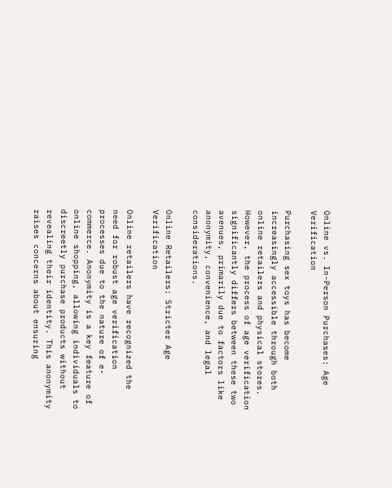Online vs. In-Person Purchases: Age Verification

Purchasing sex toys has become increasingly accessible through both online retailers and physical stores. However, the process of age verification significantly differs between these two avenues, primarily due to factors like anonymity, convenience, and legal considerations.

Online Retailers: Stricter Age Verification

Online retailers have recognized the need for robust age verification processes due to the nature of e-commerce. Anonymity is a key feature of online shopping, allowing individuals to discreetly purchase products without revealing their identity. This anonymity raises concerns about ensuring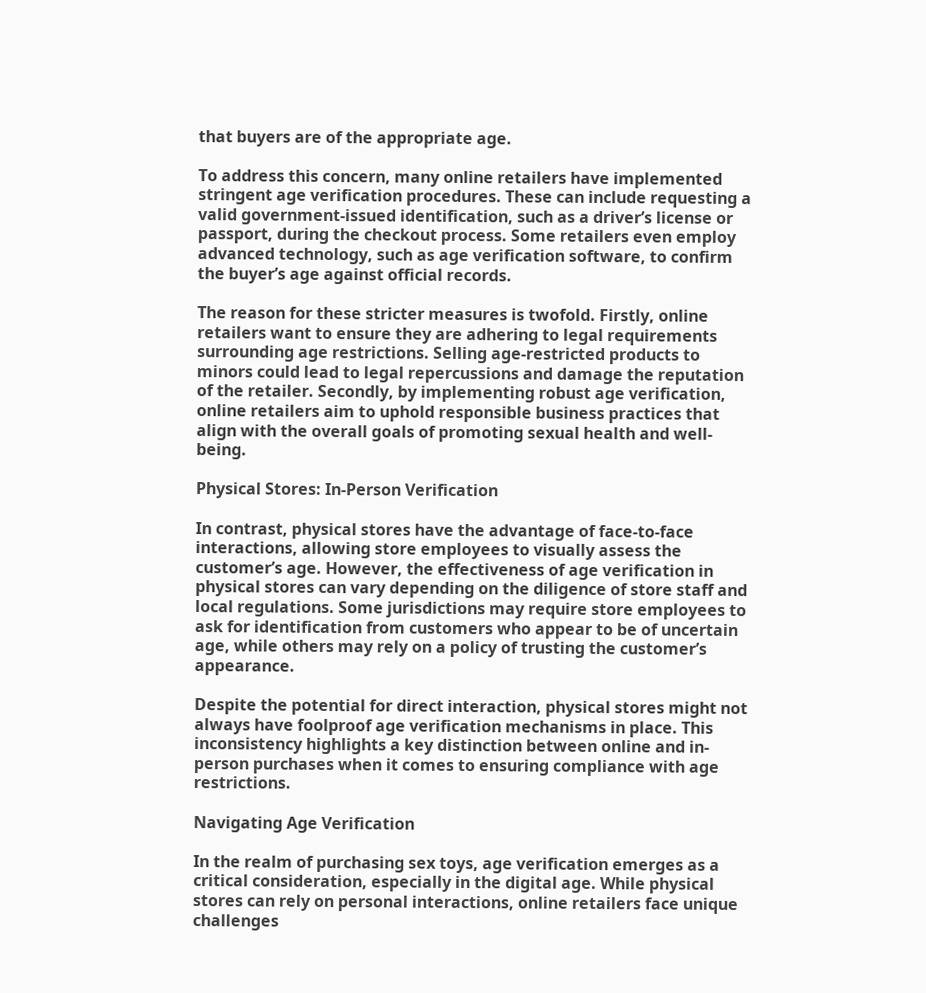that buyers are of the appropriate age.

To address this concern, many online retailers have implemented stringent age verification procedures. These can include requesting a valid government-issued identification, such as a driver’s license or passport, during the checkout process. Some retailers even employ advanced technology, such as age verification software, to confirm the buyer’s age against official records.

The reason for these stricter measures is twofold. Firstly, online retailers want to ensure they are adhering to legal requirements surrounding age restrictions. Selling age-restricted products to minors could lead to legal repercussions and damage the reputation of the retailer. Secondly, by implementing robust age verification, online retailers aim to uphold responsible business practices that align with the overall goals of promoting sexual health and well-being.

Physical Stores: In-Person Verification

In contrast, physical stores have the advantage of face-to-face interactions, allowing store employees to visually assess the customer’s age. However, the effectiveness of age verification in physical stores can vary depending on the diligence of store staff and local regulations. Some jurisdictions may require store employees to ask for identification from customers who appear to be of uncertain age, while others may rely on a policy of trusting the customer’s appearance.

Despite the potential for direct interaction, physical stores might not always have foolproof age verification mechanisms in place. This inconsistency highlights a key distinction between online and in-person purchases when it comes to ensuring compliance with age restrictions.

Navigating Age Verification

In the realm of purchasing sex toys, age verification emerges as a critical consideration, especially in the digital age. While physical stores can rely on personal interactions, online retailers face unique challenges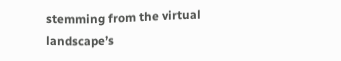stemming from the virtual landscape’s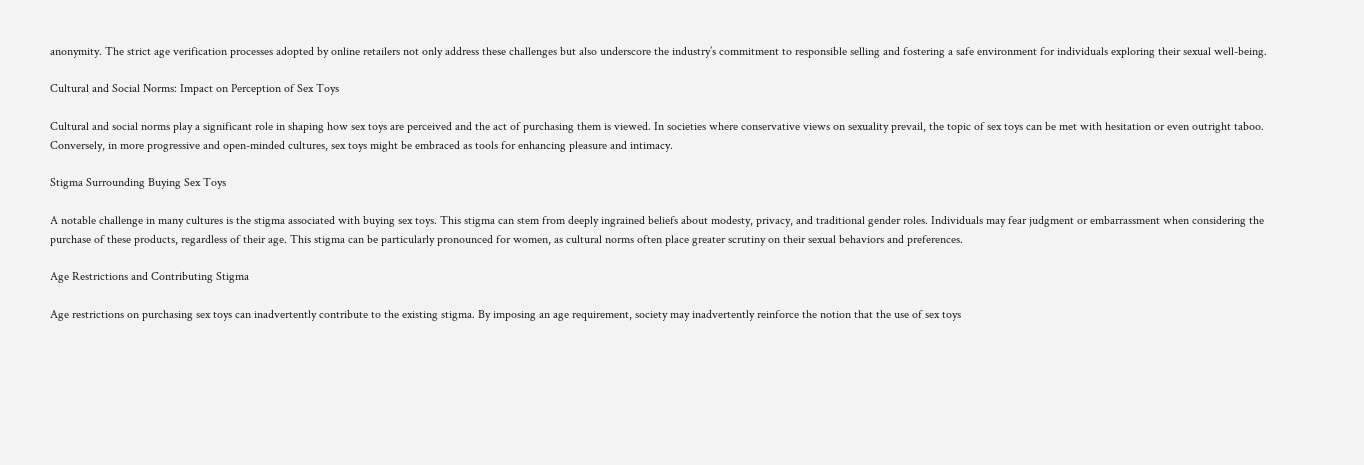anonymity. The strict age verification processes adopted by online retailers not only address these challenges but also underscore the industry’s commitment to responsible selling and fostering a safe environment for individuals exploring their sexual well-being.

Cultural and Social Norms: Impact on Perception of Sex Toys

Cultural and social norms play a significant role in shaping how sex toys are perceived and the act of purchasing them is viewed. In societies where conservative views on sexuality prevail, the topic of sex toys can be met with hesitation or even outright taboo. Conversely, in more progressive and open-minded cultures, sex toys might be embraced as tools for enhancing pleasure and intimacy.

Stigma Surrounding Buying Sex Toys

A notable challenge in many cultures is the stigma associated with buying sex toys. This stigma can stem from deeply ingrained beliefs about modesty, privacy, and traditional gender roles. Individuals may fear judgment or embarrassment when considering the purchase of these products, regardless of their age. This stigma can be particularly pronounced for women, as cultural norms often place greater scrutiny on their sexual behaviors and preferences.

Age Restrictions and Contributing Stigma

Age restrictions on purchasing sex toys can inadvertently contribute to the existing stigma. By imposing an age requirement, society may inadvertently reinforce the notion that the use of sex toys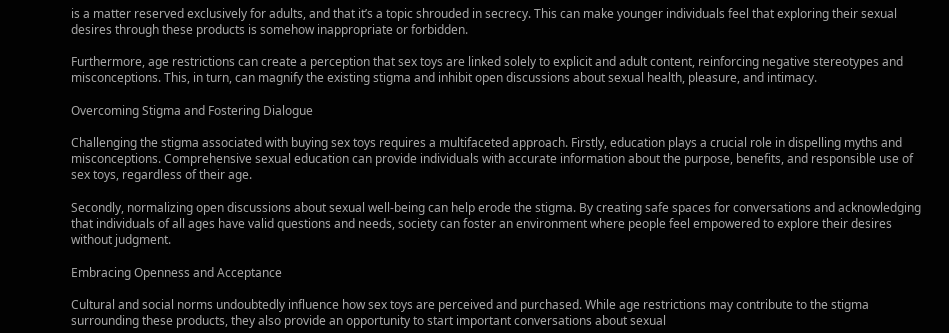is a matter reserved exclusively for adults, and that it’s a topic shrouded in secrecy. This can make younger individuals feel that exploring their sexual desires through these products is somehow inappropriate or forbidden.

Furthermore, age restrictions can create a perception that sex toys are linked solely to explicit and adult content, reinforcing negative stereotypes and misconceptions. This, in turn, can magnify the existing stigma and inhibit open discussions about sexual health, pleasure, and intimacy.

Overcoming Stigma and Fostering Dialogue

Challenging the stigma associated with buying sex toys requires a multifaceted approach. Firstly, education plays a crucial role in dispelling myths and misconceptions. Comprehensive sexual education can provide individuals with accurate information about the purpose, benefits, and responsible use of sex toys, regardless of their age.

Secondly, normalizing open discussions about sexual well-being can help erode the stigma. By creating safe spaces for conversations and acknowledging that individuals of all ages have valid questions and needs, society can foster an environment where people feel empowered to explore their desires without judgment.

Embracing Openness and Acceptance

Cultural and social norms undoubtedly influence how sex toys are perceived and purchased. While age restrictions may contribute to the stigma surrounding these products, they also provide an opportunity to start important conversations about sexual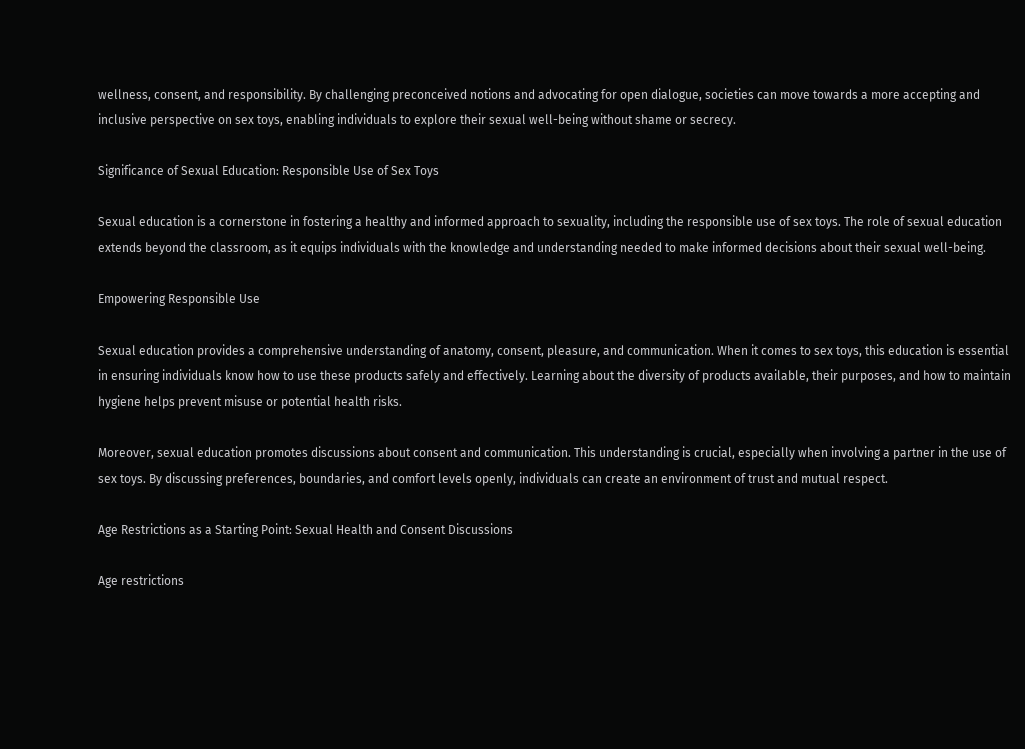wellness, consent, and responsibility. By challenging preconceived notions and advocating for open dialogue, societies can move towards a more accepting and inclusive perspective on sex toys, enabling individuals to explore their sexual well-being without shame or secrecy.

Significance of Sexual Education: Responsible Use of Sex Toys

Sexual education is a cornerstone in fostering a healthy and informed approach to sexuality, including the responsible use of sex toys. The role of sexual education extends beyond the classroom, as it equips individuals with the knowledge and understanding needed to make informed decisions about their sexual well-being.

Empowering Responsible Use

Sexual education provides a comprehensive understanding of anatomy, consent, pleasure, and communication. When it comes to sex toys, this education is essential in ensuring individuals know how to use these products safely and effectively. Learning about the diversity of products available, their purposes, and how to maintain hygiene helps prevent misuse or potential health risks.

Moreover, sexual education promotes discussions about consent and communication. This understanding is crucial, especially when involving a partner in the use of sex toys. By discussing preferences, boundaries, and comfort levels openly, individuals can create an environment of trust and mutual respect.

Age Restrictions as a Starting Point: Sexual Health and Consent Discussions

Age restrictions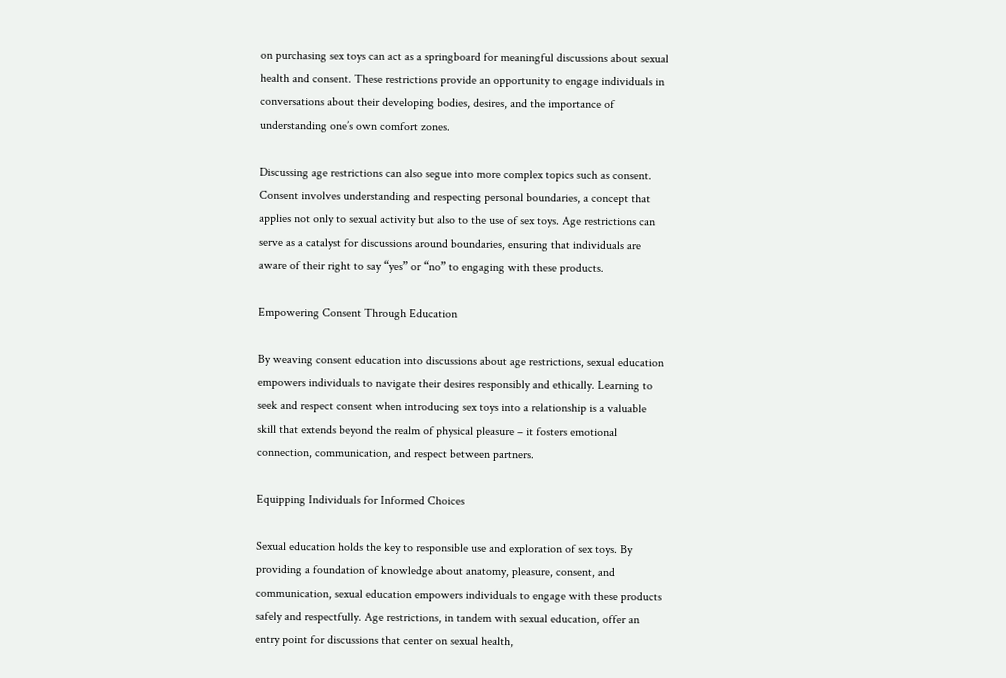on purchasing sex toys can act as a springboard for meaningful discussions about sexual health and consent. These restrictions provide an opportunity to engage individuals in conversations about their developing bodies, desires, and the importance of understanding one’s own comfort zones.

Discussing age restrictions can also segue into more complex topics such as consent. Consent involves understanding and respecting personal boundaries, a concept that applies not only to sexual activity but also to the use of sex toys. Age restrictions can serve as a catalyst for discussions around boundaries, ensuring that individuals are aware of their right to say “yes” or “no” to engaging with these products.

Empowering Consent Through Education

By weaving consent education into discussions about age restrictions, sexual education empowers individuals to navigate their desires responsibly and ethically. Learning to seek and respect consent when introducing sex toys into a relationship is a valuable skill that extends beyond the realm of physical pleasure – it fosters emotional connection, communication, and respect between partners.

Equipping Individuals for Informed Choices

Sexual education holds the key to responsible use and exploration of sex toys. By providing a foundation of knowledge about anatomy, pleasure, consent, and communication, sexual education empowers individuals to engage with these products safely and respectfully. Age restrictions, in tandem with sexual education, offer an entry point for discussions that center on sexual health,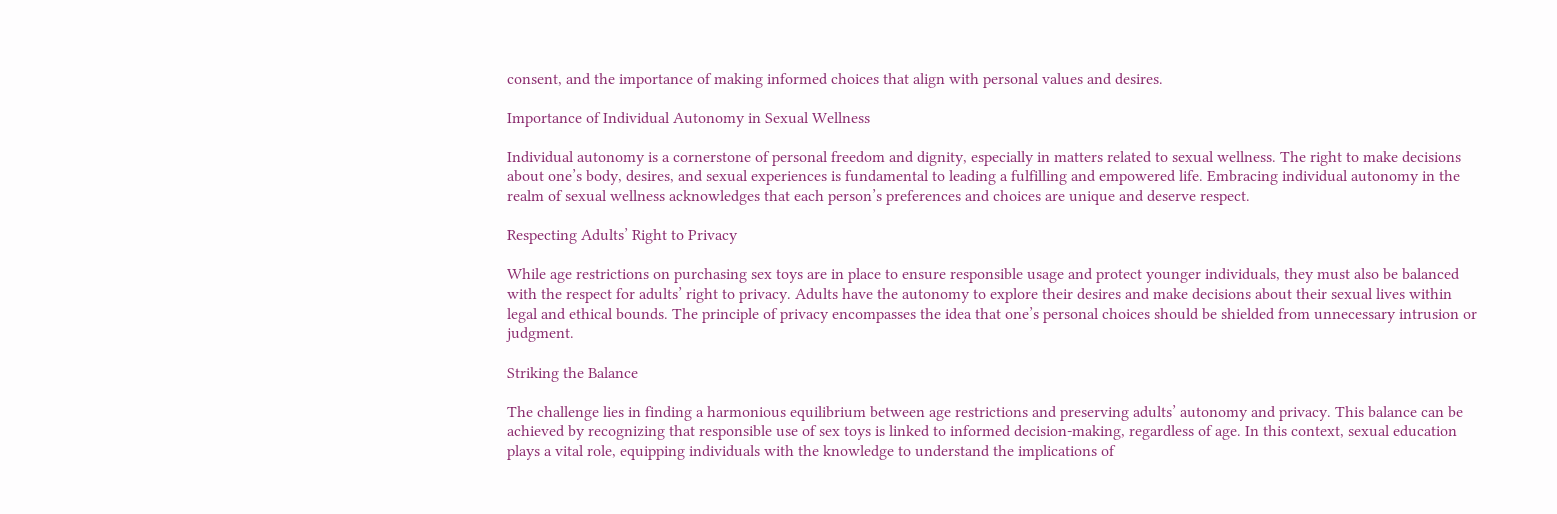consent, and the importance of making informed choices that align with personal values and desires.

Importance of Individual Autonomy in Sexual Wellness

Individual autonomy is a cornerstone of personal freedom and dignity, especially in matters related to sexual wellness. The right to make decisions about one’s body, desires, and sexual experiences is fundamental to leading a fulfilling and empowered life. Embracing individual autonomy in the realm of sexual wellness acknowledges that each person’s preferences and choices are unique and deserve respect.

Respecting Adults’ Right to Privacy

While age restrictions on purchasing sex toys are in place to ensure responsible usage and protect younger individuals, they must also be balanced with the respect for adults’ right to privacy. Adults have the autonomy to explore their desires and make decisions about their sexual lives within legal and ethical bounds. The principle of privacy encompasses the idea that one’s personal choices should be shielded from unnecessary intrusion or judgment.

Striking the Balance

The challenge lies in finding a harmonious equilibrium between age restrictions and preserving adults’ autonomy and privacy. This balance can be achieved by recognizing that responsible use of sex toys is linked to informed decision-making, regardless of age. In this context, sexual education plays a vital role, equipping individuals with the knowledge to understand the implications of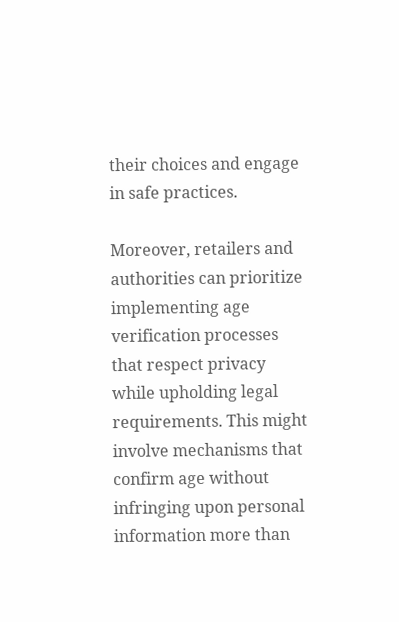their choices and engage in safe practices.

Moreover, retailers and authorities can prioritize implementing age verification processes that respect privacy while upholding legal requirements. This might involve mechanisms that confirm age without infringing upon personal information more than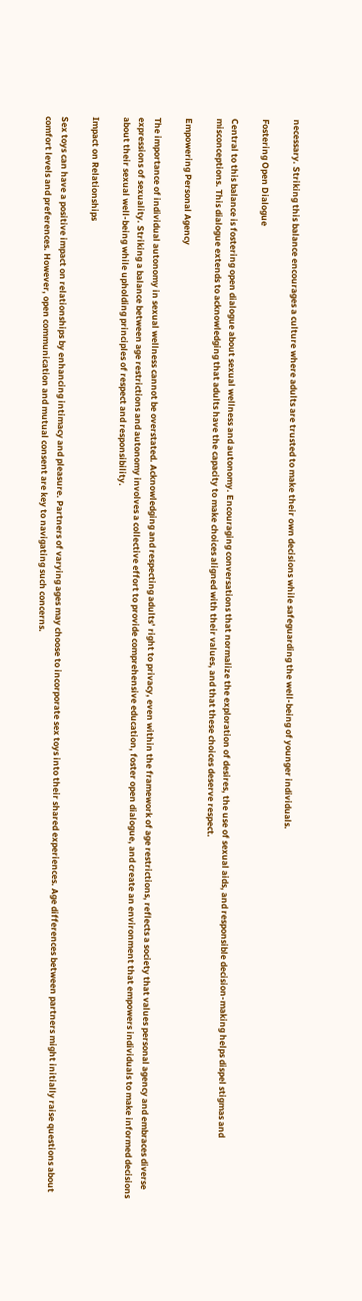necessary. Striking this balance encourages a culture where adults are trusted to make their own decisions while safeguarding the well-being of younger individuals.

Fostering Open Dialogue

Central to this balance is fostering open dialogue about sexual wellness and autonomy. Encouraging conversations that normalize the exploration of desires, the use of sexual aids, and responsible decision-making helps dispel stigmas and misconceptions. This dialogue extends to acknowledging that adults have the capacity to make choices aligned with their values, and that these choices deserve respect.

Empowering Personal Agency

The importance of individual autonomy in sexual wellness cannot be overstated. Acknowledging and respecting adults’ right to privacy, even within the framework of age restrictions, reflects a society that values personal agency and embraces diverse expressions of sexuality. Striking a balance between age restrictions and autonomy involves a collective effort to provide comprehensive education, foster open dialogue, and create an environment that empowers individuals to make informed decisions about their sexual well-being while upholding principles of respect and responsibility.

Impact on Relationships

Sex toys can have a positive impact on relationships by enhancing intimacy and pleasure. Partners of varying ages may choose to incorporate sex toys into their shared experiences. Age differences between partners might initially raise questions about comfort levels and preferences. However, open communication and mutual consent are key to navigating such concerns.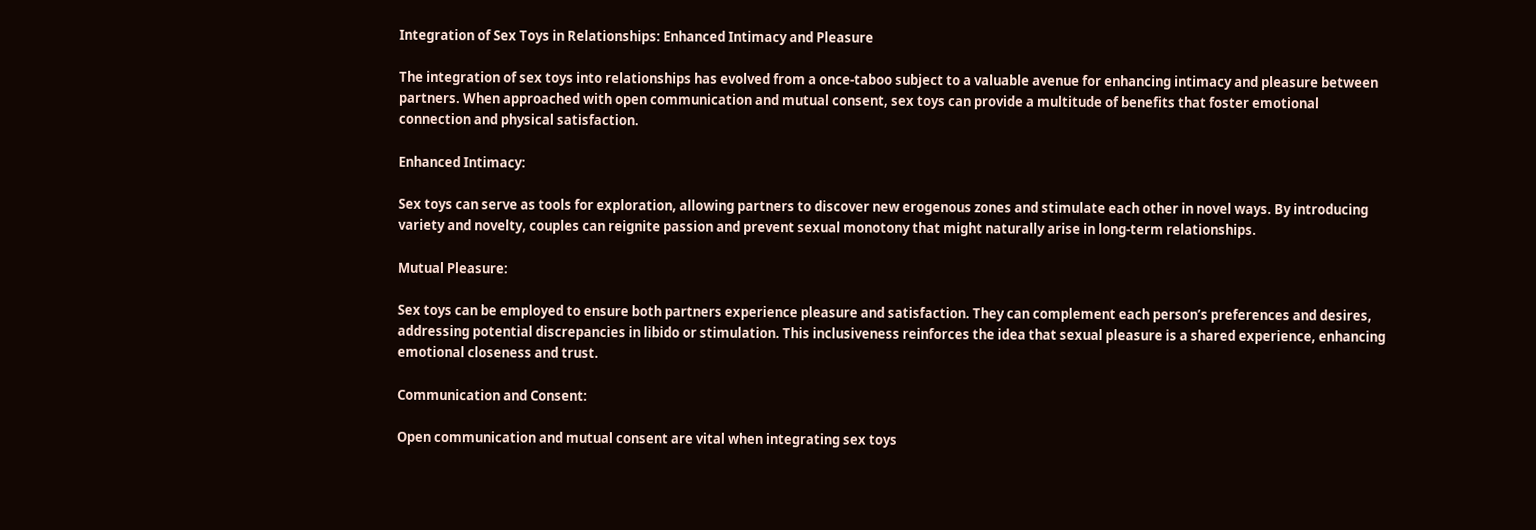Integration of Sex Toys in Relationships: Enhanced Intimacy and Pleasure

The integration of sex toys into relationships has evolved from a once-taboo subject to a valuable avenue for enhancing intimacy and pleasure between partners. When approached with open communication and mutual consent, sex toys can provide a multitude of benefits that foster emotional connection and physical satisfaction.

Enhanced Intimacy:

Sex toys can serve as tools for exploration, allowing partners to discover new erogenous zones and stimulate each other in novel ways. By introducing variety and novelty, couples can reignite passion and prevent sexual monotony that might naturally arise in long-term relationships.

Mutual Pleasure:

Sex toys can be employed to ensure both partners experience pleasure and satisfaction. They can complement each person’s preferences and desires, addressing potential discrepancies in libido or stimulation. This inclusiveness reinforces the idea that sexual pleasure is a shared experience, enhancing emotional closeness and trust.

Communication and Consent:

Open communication and mutual consent are vital when integrating sex toys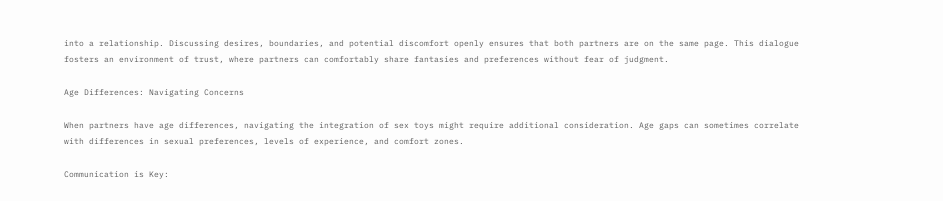into a relationship. Discussing desires, boundaries, and potential discomfort openly ensures that both partners are on the same page. This dialogue fosters an environment of trust, where partners can comfortably share fantasies and preferences without fear of judgment.

Age Differences: Navigating Concerns

When partners have age differences, navigating the integration of sex toys might require additional consideration. Age gaps can sometimes correlate with differences in sexual preferences, levels of experience, and comfort zones.

Communication is Key: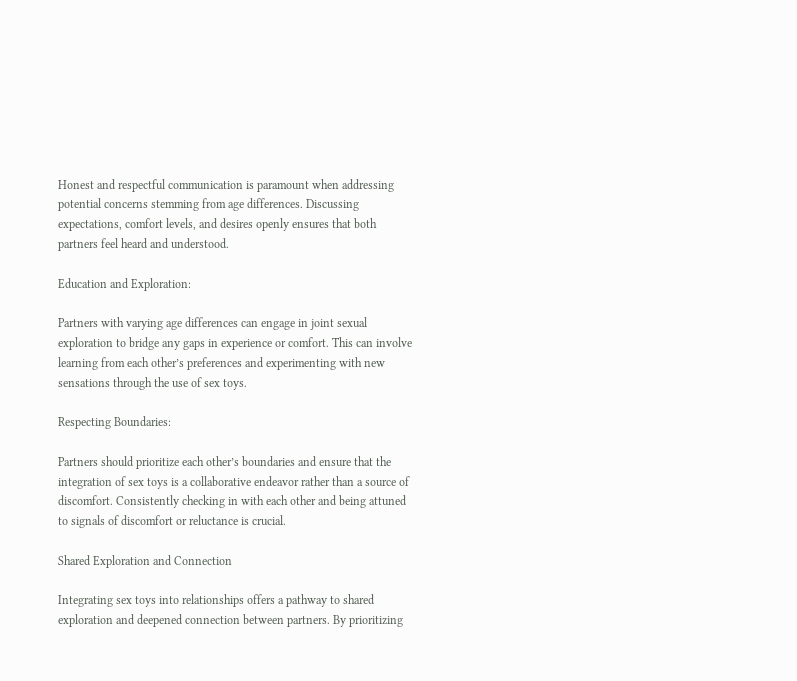Honest and respectful communication is paramount when addressing potential concerns stemming from age differences. Discussing expectations, comfort levels, and desires openly ensures that both partners feel heard and understood.

Education and Exploration:

Partners with varying age differences can engage in joint sexual exploration to bridge any gaps in experience or comfort. This can involve learning from each other’s preferences and experimenting with new sensations through the use of sex toys.

Respecting Boundaries:

Partners should prioritize each other’s boundaries and ensure that the integration of sex toys is a collaborative endeavor rather than a source of discomfort. Consistently checking in with each other and being attuned to signals of discomfort or reluctance is crucial.

Shared Exploration and Connection

Integrating sex toys into relationships offers a pathway to shared exploration and deepened connection between partners. By prioritizing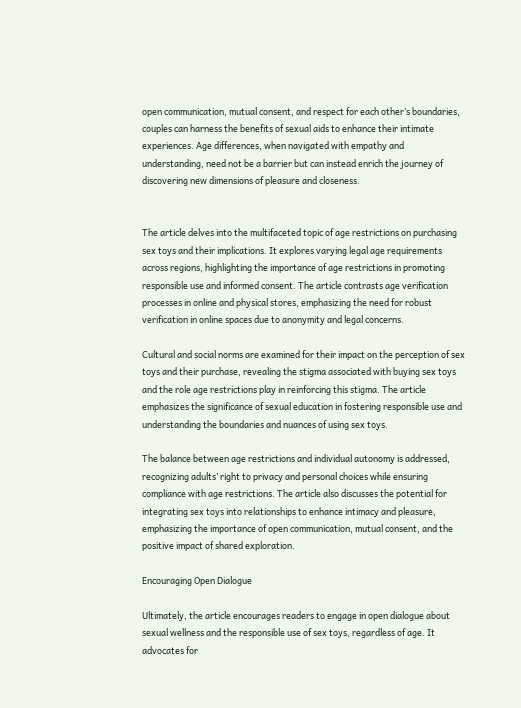open communication, mutual consent, and respect for each other’s boundaries, couples can harness the benefits of sexual aids to enhance their intimate experiences. Age differences, when navigated with empathy and understanding, need not be a barrier but can instead enrich the journey of discovering new dimensions of pleasure and closeness.


The article delves into the multifaceted topic of age restrictions on purchasing sex toys and their implications. It explores varying legal age requirements across regions, highlighting the importance of age restrictions in promoting responsible use and informed consent. The article contrasts age verification processes in online and physical stores, emphasizing the need for robust verification in online spaces due to anonymity and legal concerns.

Cultural and social norms are examined for their impact on the perception of sex toys and their purchase, revealing the stigma associated with buying sex toys and the role age restrictions play in reinforcing this stigma. The article emphasizes the significance of sexual education in fostering responsible use and understanding the boundaries and nuances of using sex toys.

The balance between age restrictions and individual autonomy is addressed, recognizing adults’ right to privacy and personal choices while ensuring compliance with age restrictions. The article also discusses the potential for integrating sex toys into relationships to enhance intimacy and pleasure, emphasizing the importance of open communication, mutual consent, and the positive impact of shared exploration.

Encouraging Open Dialogue

Ultimately, the article encourages readers to engage in open dialogue about sexual wellness and the responsible use of sex toys, regardless of age. It advocates for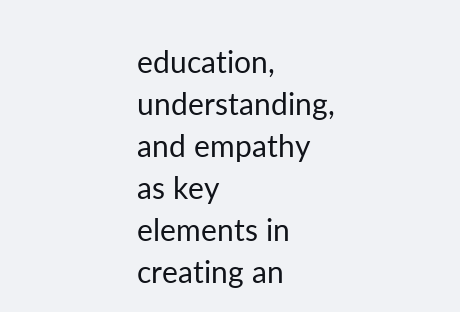education, understanding, and empathy as key elements in creating an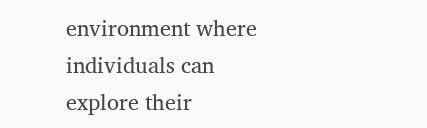environment where individuals can explore their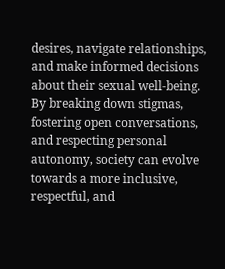desires, navigate relationships, and make informed decisions about their sexual well-being. By breaking down stigmas, fostering open conversations, and respecting personal autonomy, society can evolve towards a more inclusive, respectful, and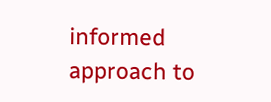informed approach to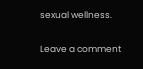sexual wellness.

Leave a comment